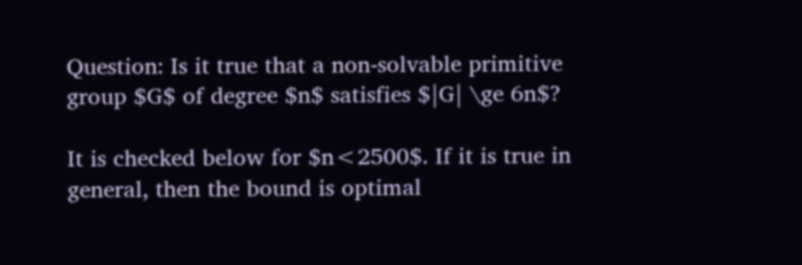Question: Is it true that a non-solvable primitive group $G$ of degree $n$ satisfies $|G| \ge 6n$?

It is checked below for $n<2500$. If it is true in general, then the bound is optimal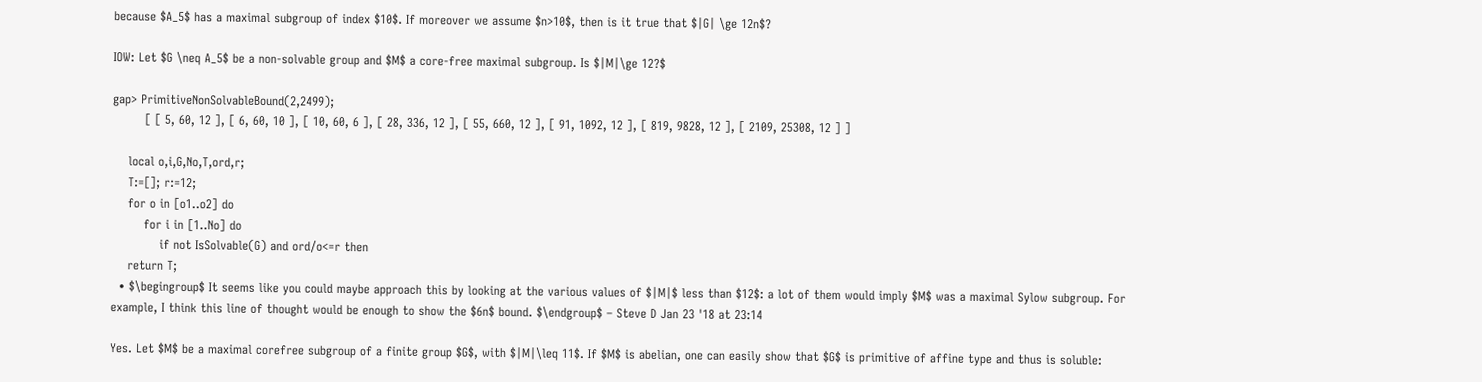because $A_5$ has a maximal subgroup of index $10$. If moreover we assume $n>10$, then is it true that $|G| \ge 12n$?

IOW: Let $G \neq A_5$ be a non-solvable group and $M$ a core-free maximal subgroup. Is $|M|\ge 12?$

gap> PrimitiveNonSolvableBound(2,2499);
        [ [ 5, 60, 12 ], [ 6, 60, 10 ], [ 10, 60, 6 ], [ 28, 336, 12 ], [ 55, 660, 12 ], [ 91, 1092, 12 ], [ 819, 9828, 12 ], [ 2109, 25308, 12 ] ]

    local o,i,G,No,T,ord,r;
    T:=[]; r:=12;
    for o in [o1..o2] do
        for i in [1..No] do
            if not IsSolvable(G) and ord/o<=r then
    return T;
  • $\begingroup$ It seems like you could maybe approach this by looking at the various values of $|M|$ less than $12$: a lot of them would imply $M$ was a maximal Sylow subgroup. For example, I think this line of thought would be enough to show the $6n$ bound. $\endgroup$ – Steve D Jan 23 '18 at 23:14

Yes. Let $M$ be a maximal corefree subgroup of a finite group $G$, with $|M|\leq 11$. If $M$ is abelian, one can easily show that $G$ is primitive of affine type and thus is soluble: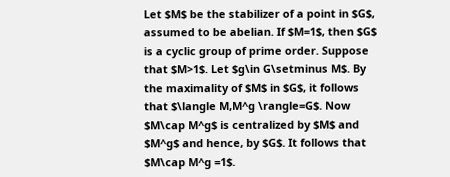Let $M$ be the stabilizer of a point in $G$, assumed to be abelian. If $M=1$, then $G$ is a cyclic group of prime order. Suppose that $M>1$. Let $g\in G\setminus M$. By the maximality of $M$ in $G$, it follows that $\langle M,M^g \rangle=G$. Now $M\cap M^g$ is centralized by $M$ and $M^g$ and hence, by $G$. It follows that $M\cap M^g =1$.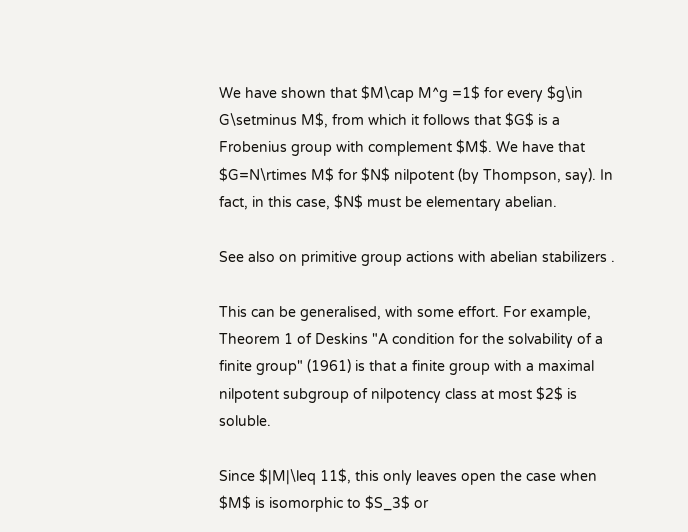We have shown that $M\cap M^g =1$ for every $g\in G\setminus M$, from which it follows that $G$ is a Frobenius group with complement $M$. We have that $G=N\rtimes M$ for $N$ nilpotent (by Thompson, say). In fact, in this case, $N$ must be elementary abelian.

See also on primitive group actions with abelian stabilizers .

This can be generalised, with some effort. For example, Theorem 1 of Deskins "A condition for the solvability of a finite group" (1961) is that a finite group with a maximal nilpotent subgroup of nilpotency class at most $2$ is soluble.

Since $|M|\leq 11$, this only leaves open the case when $M$ is isomorphic to $S_3$ or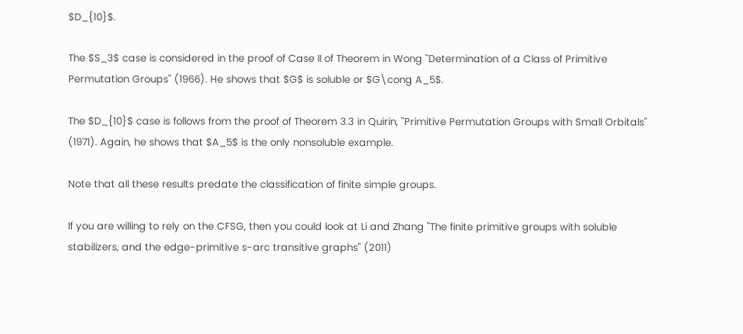$D_{10}$.

The $S_3$ case is considered in the proof of Case II of Theorem in Wong "Determination of a Class of Primitive Permutation Groups" (1966). He shows that $G$ is soluble or $G\cong A_5$.

The $D_{10}$ case is follows from the proof of Theorem 3.3 in Quirin, "Primitive Permutation Groups with Small Orbitals" (1971). Again, he shows that $A_5$ is the only nonsoluble example.

Note that all these results predate the classification of finite simple groups.

If you are willing to rely on the CFSG, then you could look at Li and Zhang "The finite primitive groups with soluble stabilizers, and the edge-primitive s-arc transitive graphs" (2011)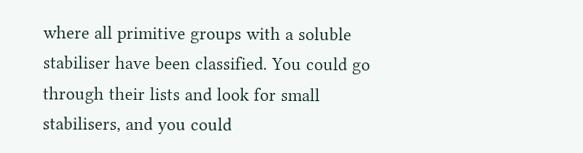where all primitive groups with a soluble stabiliser have been classified. You could go through their lists and look for small stabilisers, and you could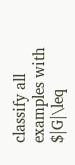classify all examples with $|G|\leq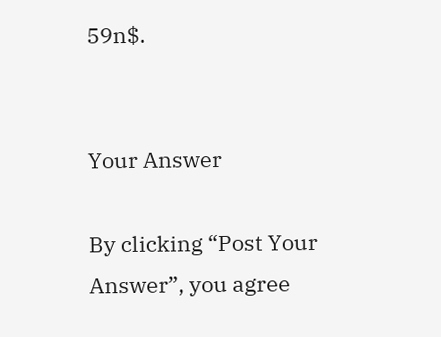59n$.


Your Answer

By clicking “Post Your Answer”, you agree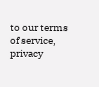to our terms of service, privacy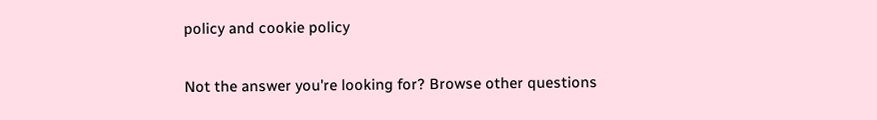policy and cookie policy

Not the answer you're looking for? Browse other questions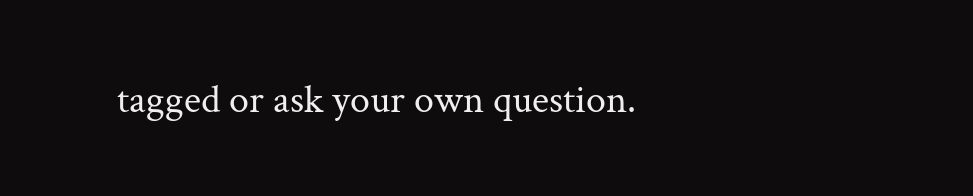tagged or ask your own question.